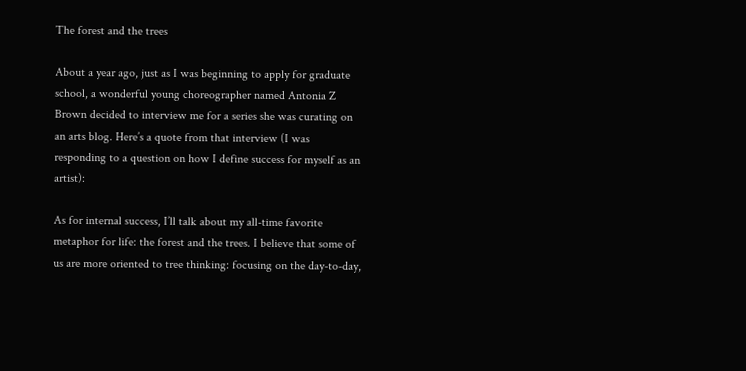The forest and the trees

About a year ago, just as I was beginning to apply for graduate school, a wonderful young choreographer named Antonia Z Brown decided to interview me for a series she was curating on an arts blog. Here’s a quote from that interview (I was responding to a question on how I define success for myself as an artist):

As for internal success, I’ll talk about my all-time favorite metaphor for life: the forest and the trees. I believe that some of us are more oriented to tree thinking: focusing on the day-to-day,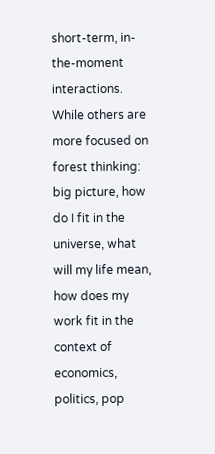short-term, in-the-moment interactions. While others are more focused on forest thinking: big picture, how do I fit in the universe, what will my life mean, how does my work fit in the context of economics, politics, pop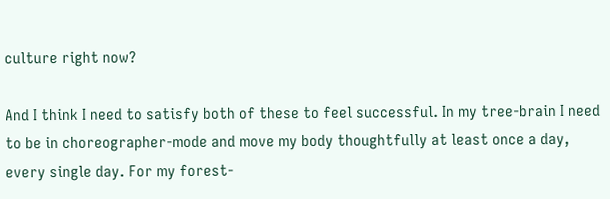culture right now?

And I think I need to satisfy both of these to feel successful. In my tree-brain I need to be in choreographer-mode and move my body thoughtfully at least once a day, every single day. For my forest-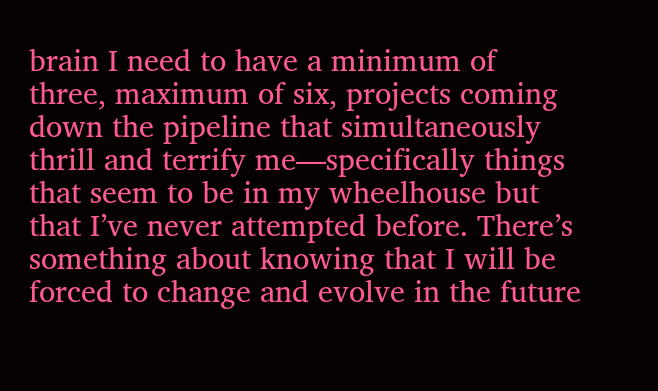brain I need to have a minimum of three, maximum of six, projects coming down the pipeline that simultaneously thrill and terrify me—specifically things that seem to be in my wheelhouse but that I’ve never attempted before. There’s something about knowing that I will be forced to change and evolve in the future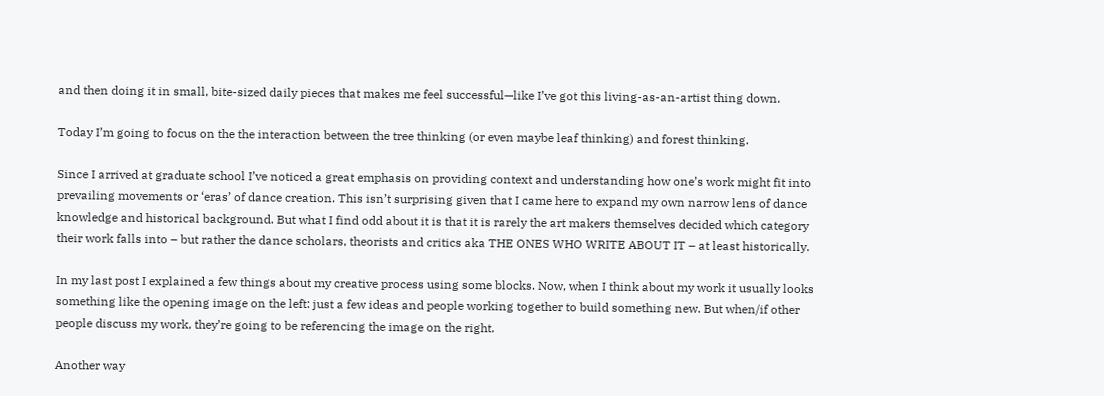and then doing it in small, bite-sized daily pieces that makes me feel successful—like I’ve got this living-as-an-artist thing down.

Today I’m going to focus on the the interaction between the tree thinking (or even maybe leaf thinking) and forest thinking.

Since I arrived at graduate school I’ve noticed a great emphasis on providing context and understanding how one’s work might fit into prevailing movements or ‘eras’ of dance creation. This isn’t surprising given that I came here to expand my own narrow lens of dance knowledge and historical background. But what I find odd about it is that it is rarely the art makers themselves decided which category their work falls into – but rather the dance scholars, theorists and critics aka THE ONES WHO WRITE ABOUT IT – at least historically.

In my last post I explained a few things about my creative process using some blocks. Now, when I think about my work it usually looks something like the opening image on the left: just a few ideas and people working together to build something new. But when/if other people discuss my work, they’re going to be referencing the image on the right.

Another way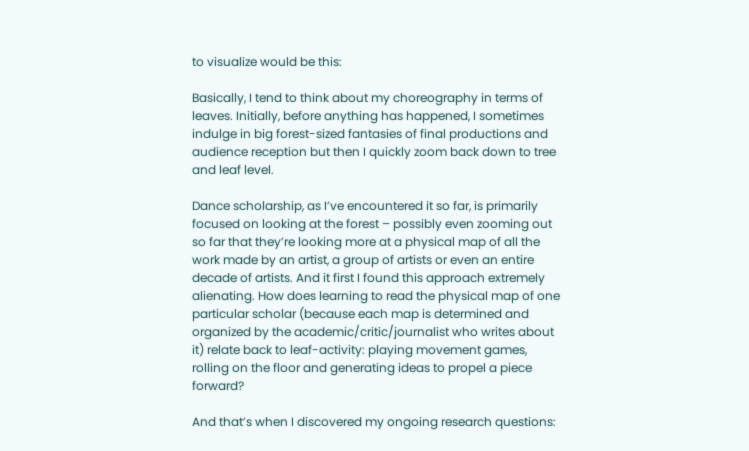to visualize would be this:

Basically, I tend to think about my choreography in terms of leaves. Initially, before anything has happened, I sometimes indulge in big forest-sized fantasies of final productions and audience reception but then I quickly zoom back down to tree and leaf level.

Dance scholarship, as I’ve encountered it so far, is primarily focused on looking at the forest – possibly even zooming out so far that they’re looking more at a physical map of all the work made by an artist, a group of artists or even an entire decade of artists. And it first I found this approach extremely alienating. How does learning to read the physical map of one particular scholar (because each map is determined and organized by the academic/critic/journalist who writes about it) relate back to leaf-activity: playing movement games, rolling on the floor and generating ideas to propel a piece forward?

And that’s when I discovered my ongoing research questions: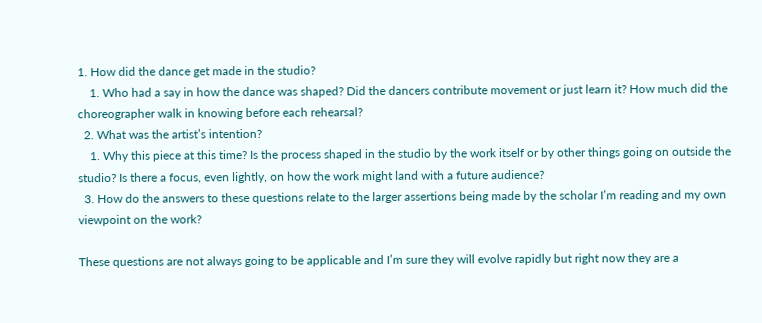1. How did the dance get made in the studio?
    1. Who had a say in how the dance was shaped? Did the dancers contribute movement or just learn it? How much did the choreographer walk in knowing before each rehearsal?
  2. What was the artist’s intention?
    1. Why this piece at this time? Is the process shaped in the studio by the work itself or by other things going on outside the studio? Is there a focus, even lightly, on how the work might land with a future audience?
  3. How do the answers to these questions relate to the larger assertions being made by the scholar I’m reading and my own viewpoint on the work?

These questions are not always going to be applicable and I’m sure they will evolve rapidly but right now they are a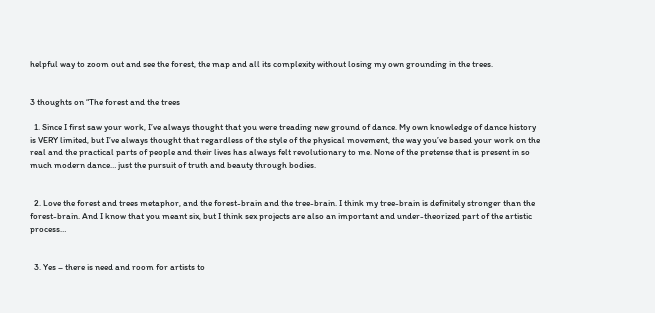helpful way to zoom out and see the forest, the map and all its complexity without losing my own grounding in the trees.


3 thoughts on “The forest and the trees

  1. Since I first saw your work, I’ve always thought that you were treading new ground of dance. My own knowledge of dance history is VERY limited, but I’ve always thought that regardless of the style of the physical movement, the way you’ve based your work on the real and the practical parts of people and their lives has always felt revolutionary to me. None of the pretense that is present in so much modern dance… just the pursuit of truth and beauty through bodies.


  2. Love the forest and trees metaphor, and the forest-brain and the tree-brain. I think my tree-brain is definitely stronger than the forest-brain. And I know that you meant six, but I think sex projects are also an important and under-theorized part of the artistic process…


  3. Yes – there is need and room for artists to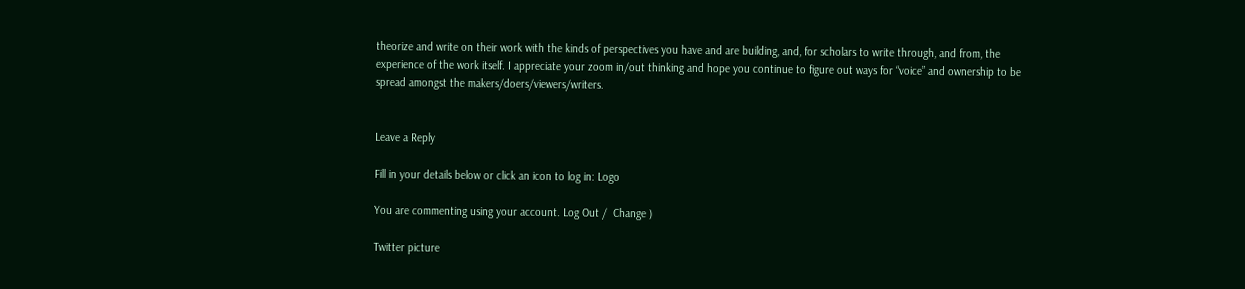theorize and write on their work with the kinds of perspectives you have and are building, and, for scholars to write through, and from, the experience of the work itself. I appreciate your zoom in/out thinking and hope you continue to figure out ways for “voice” and ownership to be spread amongst the makers/doers/viewers/writers.


Leave a Reply

Fill in your details below or click an icon to log in: Logo

You are commenting using your account. Log Out /  Change )

Twitter picture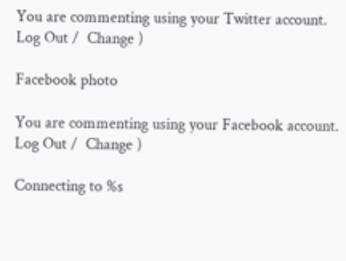You are commenting using your Twitter account. Log Out /  Change )

Facebook photo

You are commenting using your Facebook account. Log Out /  Change )

Connecting to %s